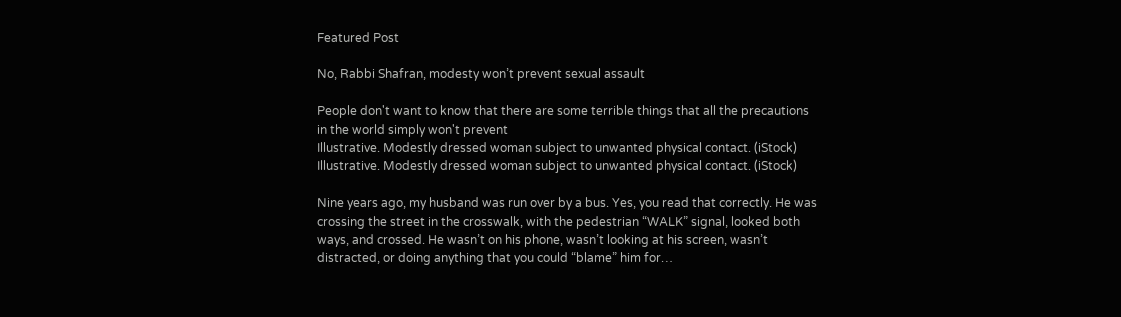Featured Post

No, Rabbi Shafran, modesty won’t prevent sexual assault

People don't want to know that there are some terrible things that all the precautions in the world simply won't prevent
Illustrative. Modestly dressed woman subject to unwanted physical contact. (iStock)
Illustrative. Modestly dressed woman subject to unwanted physical contact. (iStock)

Nine years ago, my husband was run over by a bus. Yes, you read that correctly. He was crossing the street in the crosswalk, with the pedestrian “WALK” signal, looked both ways, and crossed. He wasn’t on his phone, wasn’t looking at his screen, wasn’t distracted, or doing anything that you could “blame” him for…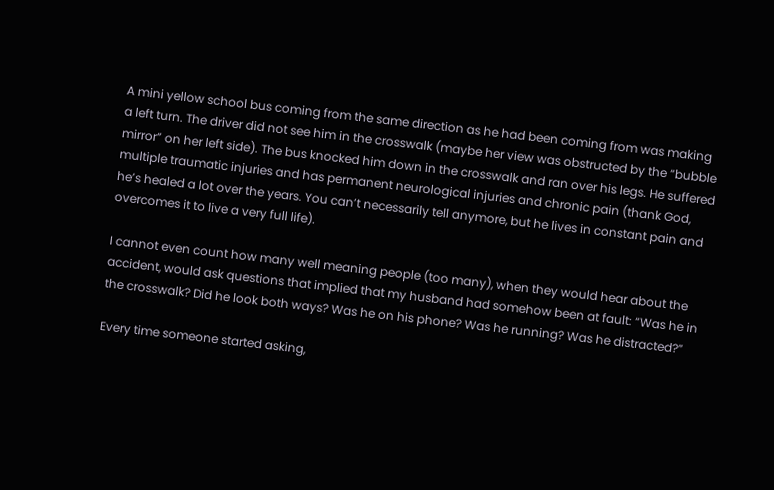A mini yellow school bus coming from the same direction as he had been coming from was making a left turn. The driver did not see him in the crosswalk (maybe her view was obstructed by the “bubble mirror” on her left side). The bus knocked him down in the crosswalk and ran over his legs. He suffered multiple traumatic injuries and has permanent neurological injuries and chronic pain (thank God, he’s healed a lot over the years. You can’t necessarily tell anymore, but he lives in constant pain and overcomes it to live a very full life).

I cannot even count how many well meaning people (too many), when they would hear about the accident, would ask questions that implied that my husband had somehow been at fault: “Was he in the crosswalk? Did he look both ways? Was he on his phone? Was he running? Was he distracted?”

Every time someone started asking,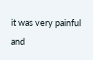it was very painful and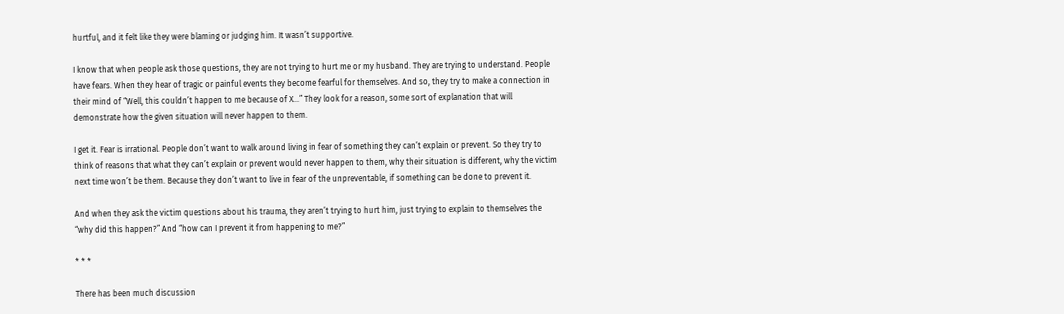hurtful, and it felt like they were blaming or judging him. It wasn’t supportive.

I know that when people ask those questions, they are not trying to hurt me or my husband. They are trying to understand. People have fears. When they hear of tragic or painful events they become fearful for themselves. And so, they try to make a connection in their mind of “Well, this couldn’t happen to me because of X…” They look for a reason, some sort of explanation that will demonstrate how the given situation will never happen to them.

I get it. Fear is irrational. People don’t want to walk around living in fear of something they can’t explain or prevent. So they try to think of reasons that what they can’t explain or prevent would never happen to them, why their situation is different, why the victim next time won’t be them. Because they don’t want to live in fear of the unpreventable, if something can be done to prevent it.

And when they ask the victim questions about his trauma, they aren’t trying to hurt him, just trying to explain to themselves the “why did this happen?” And “how can I prevent it from happening to me?”

* * *

There has been much discussion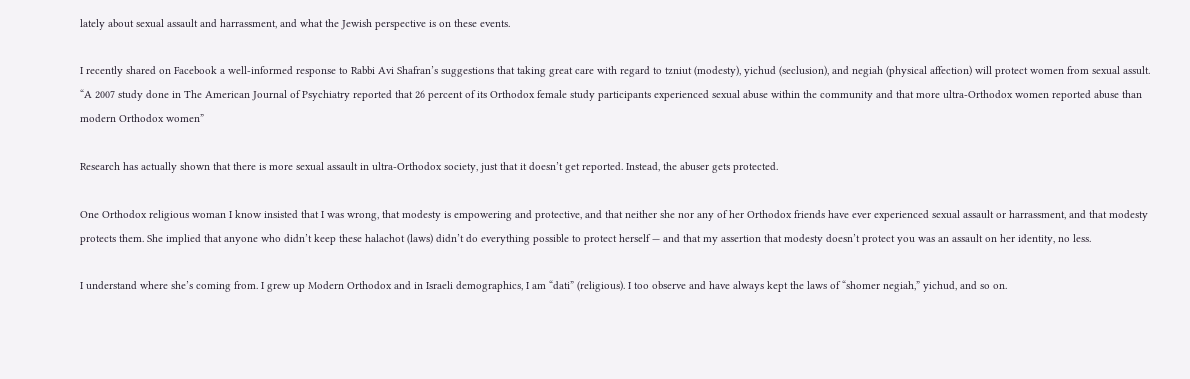lately about sexual assault and harrassment, and what the Jewish perspective is on these events.

I recently shared on Facebook a well-informed response to Rabbi Avi Shafran’s suggestions that taking great care with regard to tzniut (modesty), yichud (seclusion), and negiah (physical affection) will protect women from sexual assult. “A 2007 study done in The American Journal of Psychiatry reported that 26 percent of its Orthodox female study participants experienced sexual abuse within the community and that more ultra-Orthodox women reported abuse than modern Orthodox women”

Research has actually shown that there is more sexual assault in ultra-Orthodox society, just that it doesn’t get reported. Instead, the abuser gets protected.

One Orthodox religious woman I know insisted that I was wrong, that modesty is empowering and protective, and that neither she nor any of her Orthodox friends have ever experienced sexual assault or harrassment, and that modesty protects them. She implied that anyone who didn’t keep these halachot (laws) didn’t do everything possible to protect herself — and that my assertion that modesty doesn’t protect you was an assault on her identity, no less.

I understand where she’s coming from. I grew up Modern Orthodox and in Israeli demographics, I am “dati” (religious). I too observe and have always kept the laws of “shomer negiah,” yichud, and so on.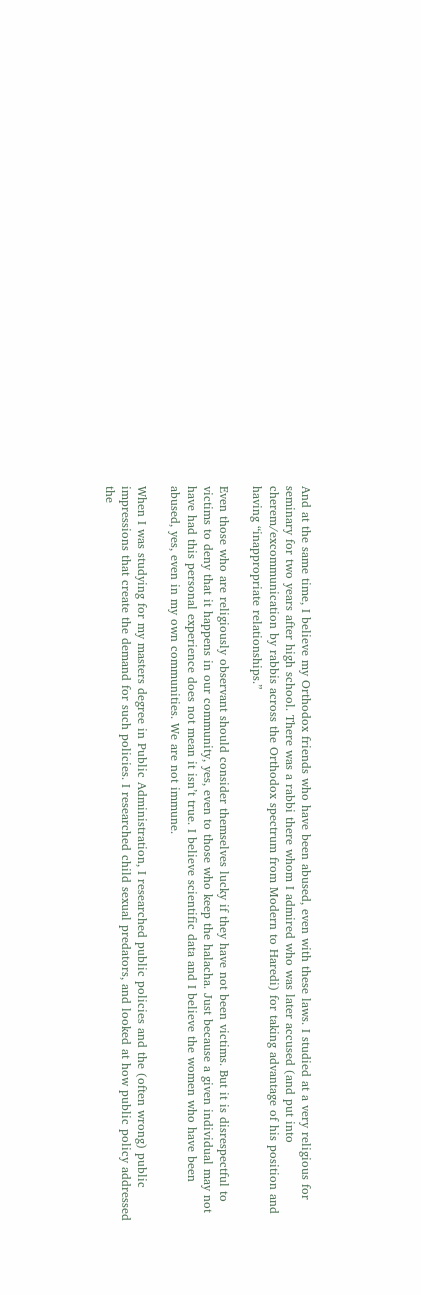And at the same time, I believe my Orthodox friends who have been abused, even with these laws. I studied at a very religious for seminary for two years after high school. There was a rabbi there whom I admired who was later accused (and put into cherem/excommunication by rabbis across the Orthodox spectrum from Modern to Haredi) for taking advantage of his position and having “inappropriate relationships.”

Even those who are religiously observant should consider themselves lucky if they have not been victims. But it is disrespectful to victims to deny that it happens in our community, yes, even to those who keep the halacha. Just because a given individual may not have had this personal experience does not mean it isn’t true. I believe scientific data and I believe the women who have been abused, yes, even in my own communities. We are not immune.

When I was studying for my masters degree in Public Administration, I researched public policies and the (often wrong) public impressions that create the demand for such policies. I researched child sexual predators, and looked at how public policy addressed the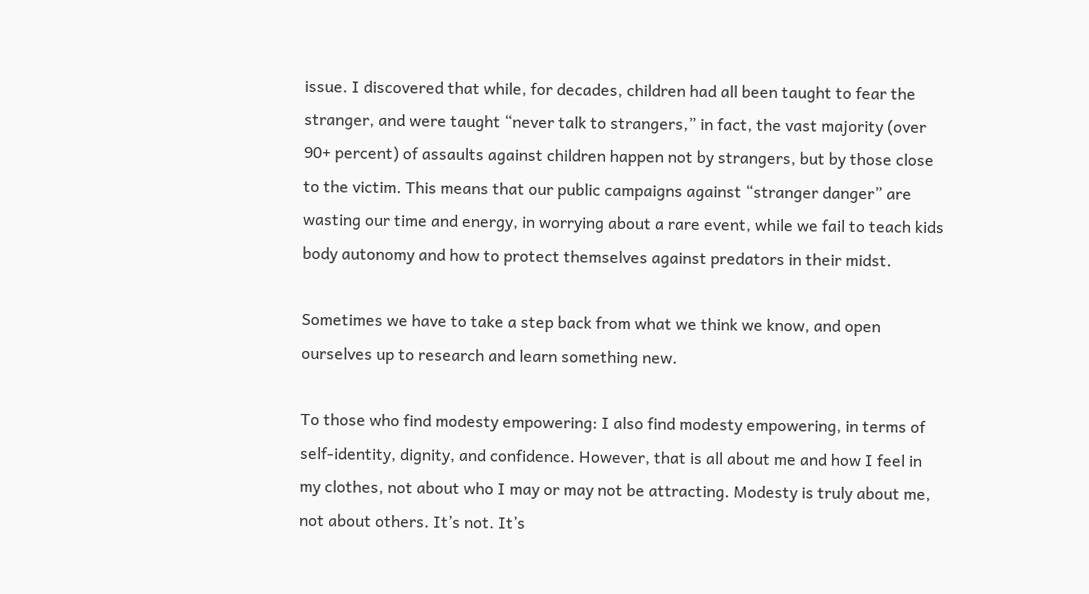issue. I discovered that while, for decades, children had all been taught to fear the stranger, and were taught “never talk to strangers,” in fact, the vast majority (over 90+ percent) of assaults against children happen not by strangers, but by those close to the victim. This means that our public campaigns against “stranger danger” are wasting our time and energy, in worrying about a rare event, while we fail to teach kids body autonomy and how to protect themselves against predators in their midst.

Sometimes we have to take a step back from what we think we know, and open ourselves up to research and learn something new.

To those who find modesty empowering: I also find modesty empowering, in terms of self-identity, dignity, and confidence. However, that is all about me and how I feel in my clothes, not about who I may or may not be attracting. Modesty is truly about me, not about others. It’s not. It’s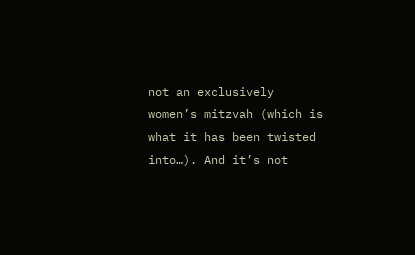not an exclusively women’s mitzvah (which is what it has been twisted into…). And it’s not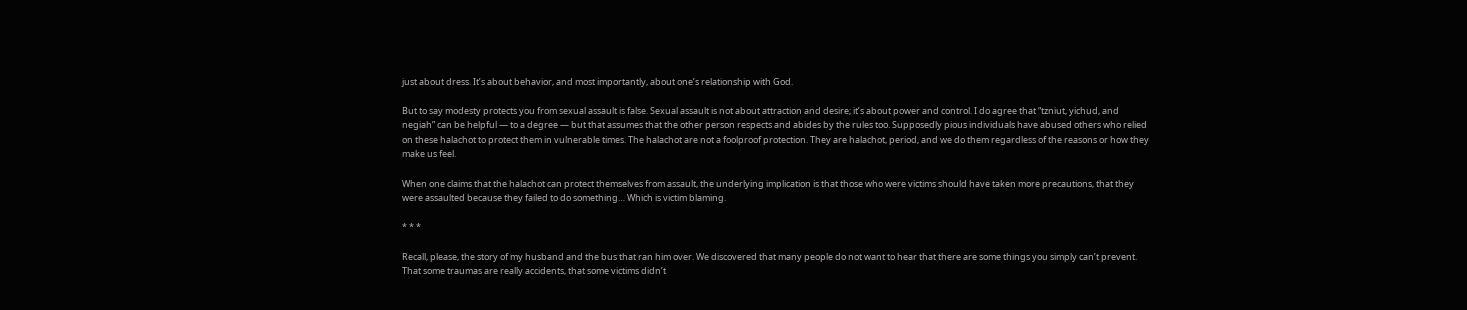just about dress. It’s about behavior, and most importantly, about one’s relationship with God.

But to say modesty protects you from sexual assault is false. Sexual assault is not about attraction and desire; it’s about power and control. I do agree that “tzniut, yichud, and negiah” can be helpful — to a degree — but that assumes that the other person respects and abides by the rules too. Supposedly pious individuals have abused others who relied on these halachot to protect them in vulnerable times. The halachot are not a foolproof protection. They are halachot, period, and we do them regardless of the reasons or how they make us feel.

When one claims that the halachot can protect themselves from assault, the underlying implication is that those who were victims should have taken more precautions, that they were assaulted because they failed to do something… Which is victim blaming.

* * *

Recall, please, the story of my husband and the bus that ran him over. We discovered that many people do not want to hear that there are some things you simply can’t prevent. That some traumas are really accidents, that some victims didn’t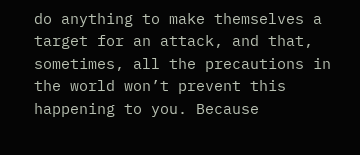do anything to make themselves a target for an attack, and that, sometimes, all the precautions in the world won’t prevent this happening to you. Because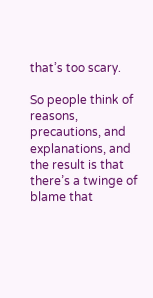that’s too scary.

So people think of reasons, precautions, and explanations, and the result is that there’s a twinge of blame that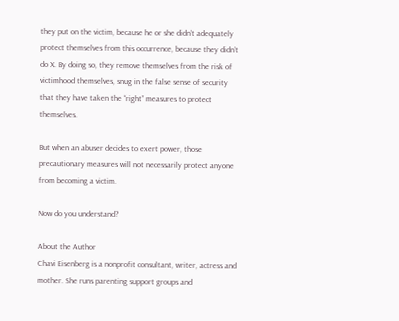they put on the victim, because he or she didn’t adequately protect themselves from this occurrence, because they didn’t do X. By doing so, they remove themselves from the risk of victimhood themselves, snug in the false sense of security that they have taken the “right” measures to protect themselves.

But when an abuser decides to exert power, those precautionary measures will not necessarily protect anyone from becoming a victim.

Now do you understand?

About the Author
Chavi Eisenberg is a nonprofit consultant, writer, actress and mother. She runs parenting support groups and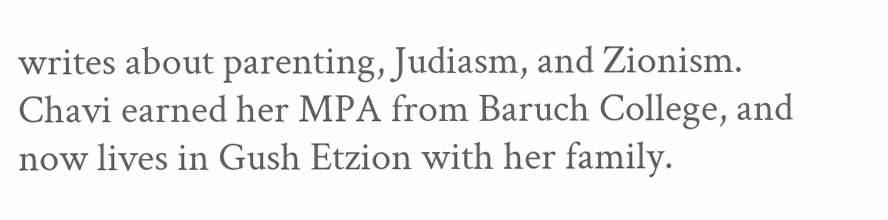writes about parenting, Judiasm, and Zionism. Chavi earned her MPA from Baruch College, and now lives in Gush Etzion with her family.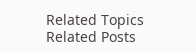Related Topics
Related Posts